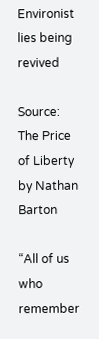Environist lies being revived

Source: The Price of Liberty
by Nathan Barton

“All of us who remember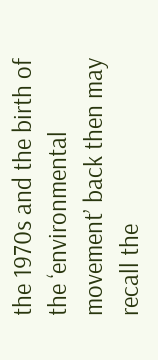the 1970s and the birth of the ‘environmental movement’ back then may recall the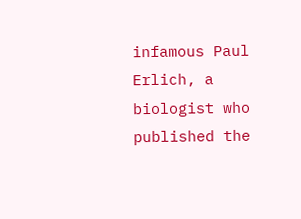infamous Paul Erlich, a biologist who published the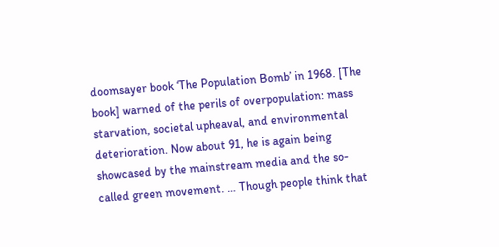doomsayer book ‘The Population Bomb’ in 1968. [The book] warned of the perils of overpopulation: mass starvation, societal upheaval, and environmental deterioration. Now about 91, he is again being showcased by the mainstream media and the so-called green movement. … Though people think that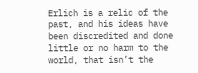Erlich is a relic of the past, and his ideas have been discredited and done little or no harm to the world, that isn’t the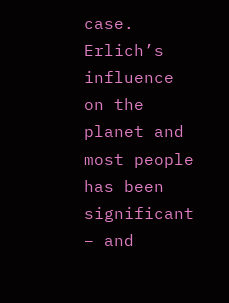case. Erlich’s influence on the planet and most people has been significant – and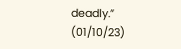deadly.” (01/10/23)